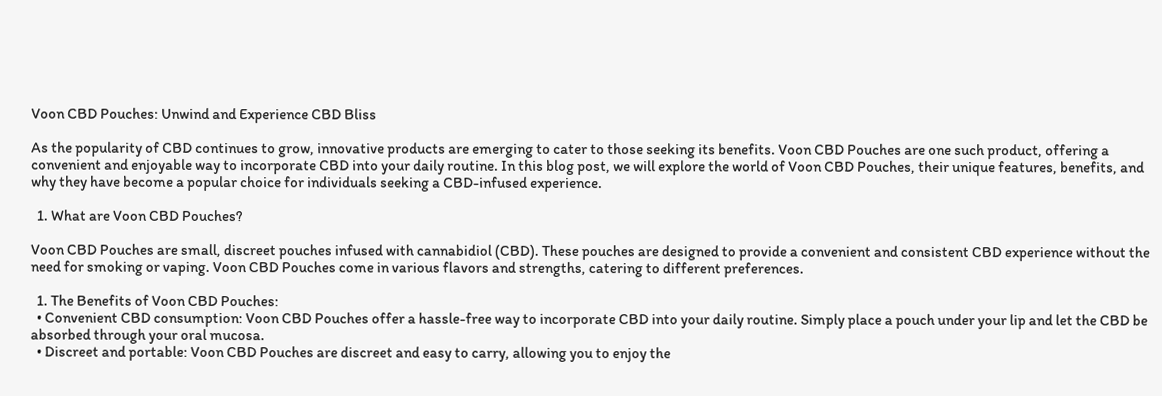Voon CBD Pouches: Unwind and Experience CBD Bliss

As the popularity of CBD continues to grow, innovative products are emerging to cater to those seeking its benefits. Voon CBD Pouches are one such product, offering a convenient and enjoyable way to incorporate CBD into your daily routine. In this blog post, we will explore the world of Voon CBD Pouches, their unique features, benefits, and why they have become a popular choice for individuals seeking a CBD-infused experience.

  1. What are Voon CBD Pouches?

Voon CBD Pouches are small, discreet pouches infused with cannabidiol (CBD). These pouches are designed to provide a convenient and consistent CBD experience without the need for smoking or vaping. Voon CBD Pouches come in various flavors and strengths, catering to different preferences.

  1. The Benefits of Voon CBD Pouches:
  • Convenient CBD consumption: Voon CBD Pouches offer a hassle-free way to incorporate CBD into your daily routine. Simply place a pouch under your lip and let the CBD be absorbed through your oral mucosa.
  • Discreet and portable: Voon CBD Pouches are discreet and easy to carry, allowing you to enjoy the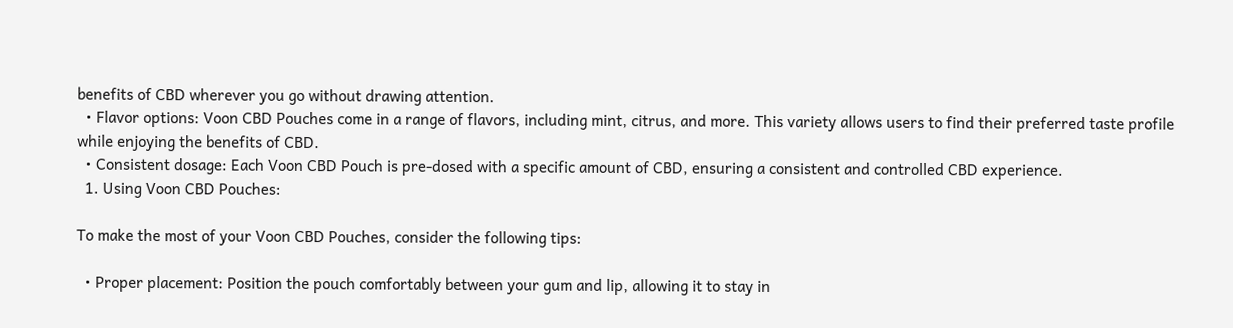benefits of CBD wherever you go without drawing attention.
  • Flavor options: Voon CBD Pouches come in a range of flavors, including mint, citrus, and more. This variety allows users to find their preferred taste profile while enjoying the benefits of CBD.
  • Consistent dosage: Each Voon CBD Pouch is pre-dosed with a specific amount of CBD, ensuring a consistent and controlled CBD experience.
  1. Using Voon CBD Pouches:

To make the most of your Voon CBD Pouches, consider the following tips:

  • Proper placement: Position the pouch comfortably between your gum and lip, allowing it to stay in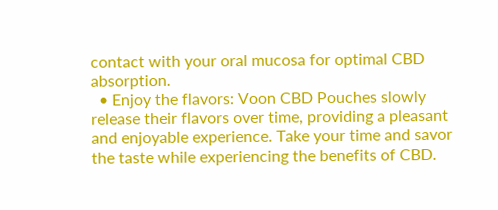contact with your oral mucosa for optimal CBD absorption.
  • Enjoy the flavors: Voon CBD Pouches slowly release their flavors over time, providing a pleasant and enjoyable experience. Take your time and savor the taste while experiencing the benefits of CBD.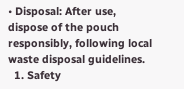• Disposal: After use, dispose of the pouch responsibly, following local waste disposal guidelines.
  1. Safety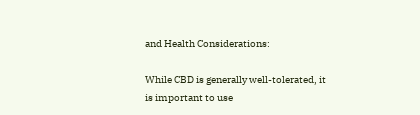and Health Considerations:

While CBD is generally well-tolerated, it is important to use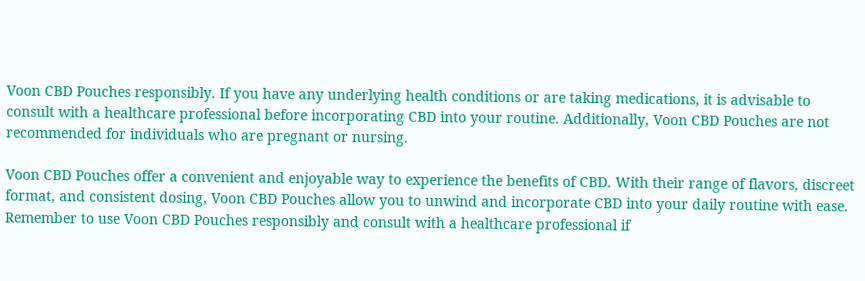Voon CBD Pouches responsibly. If you have any underlying health conditions or are taking medications, it is advisable to consult with a healthcare professional before incorporating CBD into your routine. Additionally, Voon CBD Pouches are not recommended for individuals who are pregnant or nursing.

Voon CBD Pouches offer a convenient and enjoyable way to experience the benefits of CBD. With their range of flavors, discreet format, and consistent dosing, Voon CBD Pouches allow you to unwind and incorporate CBD into your daily routine with ease. Remember to use Voon CBD Pouches responsibly and consult with a healthcare professional if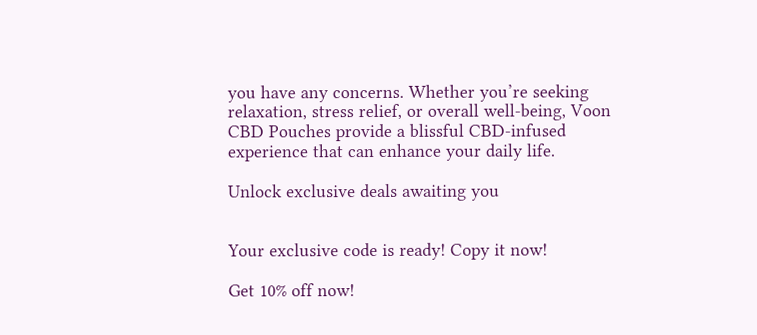you have any concerns. Whether you’re seeking relaxation, stress relief, or overall well-being, Voon CBD Pouches provide a blissful CBD-infused experience that can enhance your daily life.

Unlock exclusive deals awaiting you


Your exclusive code is ready! Copy it now!

Get 10% off now!